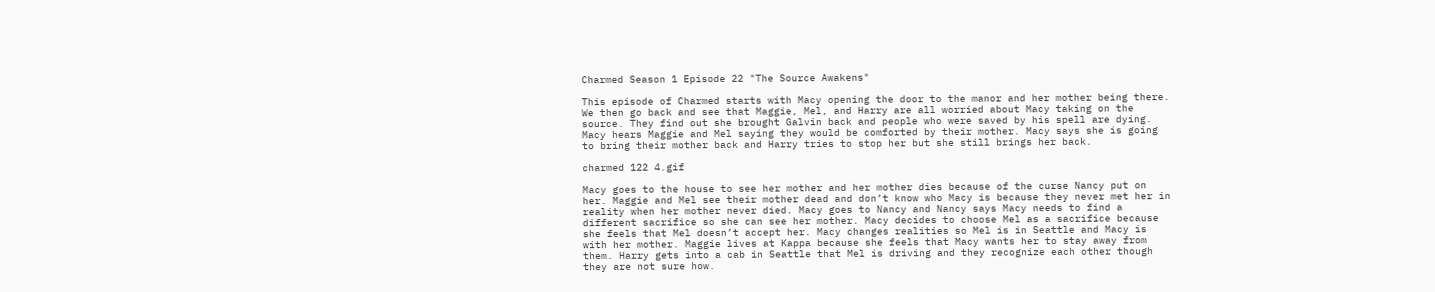Charmed Season 1 Episode 22 "The Source Awakens"

This episode of Charmed starts with Macy opening the door to the manor and her mother being there. We then go back and see that Maggie, Mel, and Harry are all worried about Macy taking on the source. They find out she brought Galvin back and people who were saved by his spell are dying. Macy hears Maggie and Mel saying they would be comforted by their mother. Macy says she is going to bring their mother back and Harry tries to stop her but she still brings her back.

charmed 122 4.gif

Macy goes to the house to see her mother and her mother dies because of the curse Nancy put on her. Maggie and Mel see their mother dead and don’t know who Macy is because they never met her in reality when her mother never died. Macy goes to Nancy and Nancy says Macy needs to find a different sacrifice so she can see her mother. Macy decides to choose Mel as a sacrifice because she feels that Mel doesn’t accept her. Macy changes realities so Mel is in Seattle and Macy is with her mother. Maggie lives at Kappa because she feels that Macy wants her to stay away from them. Harry gets into a cab in Seattle that Mel is driving and they recognize each other though they are not sure how.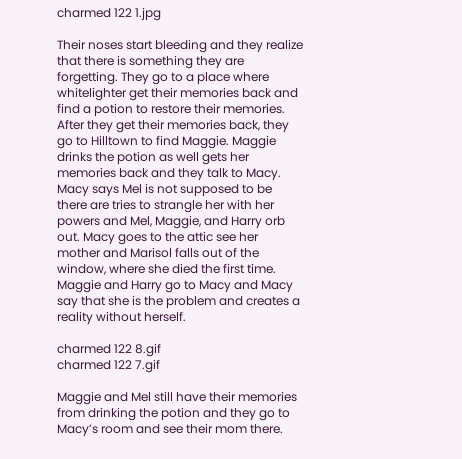charmed 122 1.jpg

Their noses start bleeding and they realize that there is something they are forgetting. They go to a place where whitelighter get their memories back and find a potion to restore their memories. After they get their memories back, they go to Hilltown to find Maggie. Maggie drinks the potion as well gets her memories back and they talk to Macy. Macy says Mel is not supposed to be there are tries to strangle her with her powers and Mel, Maggie, and Harry orb out. Macy goes to the attic see her mother and Marisol falls out of the window, where she died the first time. Maggie and Harry go to Macy and Macy say that she is the problem and creates a reality without herself.

charmed 122 8.gif
charmed 122 7.gif

Maggie and Mel still have their memories from drinking the potion and they go to Macy’s room and see their mom there.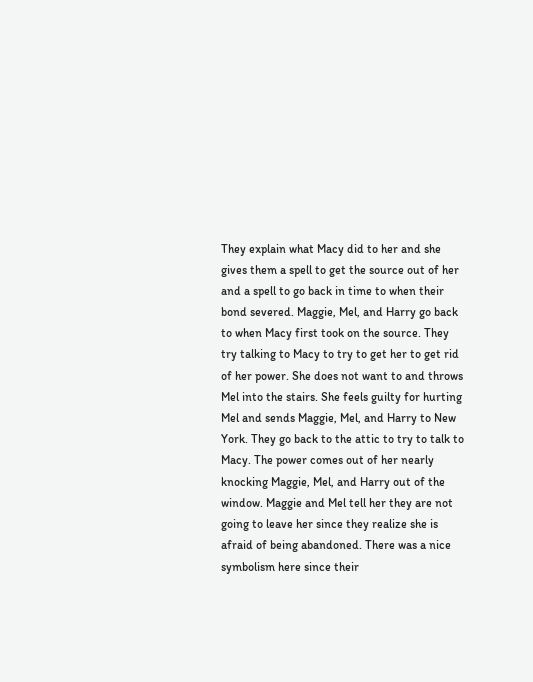They explain what Macy did to her and she gives them a spell to get the source out of her and a spell to go back in time to when their bond severed. Maggie, Mel, and Harry go back to when Macy first took on the source. They try talking to Macy to try to get her to get rid of her power. She does not want to and throws Mel into the stairs. She feels guilty for hurting Mel and sends Maggie, Mel, and Harry to New York. They go back to the attic to try to talk to Macy. The power comes out of her nearly knocking Maggie, Mel, and Harry out of the window. Maggie and Mel tell her they are not going to leave her since they realize she is afraid of being abandoned. There was a nice symbolism here since their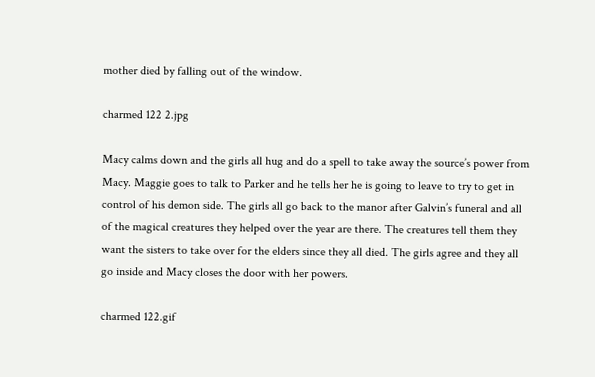mother died by falling out of the window.

charmed 122 2.jpg

Macy calms down and the girls all hug and do a spell to take away the source’s power from Macy. Maggie goes to talk to Parker and he tells her he is going to leave to try to get in control of his demon side. The girls all go back to the manor after Galvin’s funeral and all of the magical creatures they helped over the year are there. The creatures tell them they want the sisters to take over for the elders since they all died. The girls agree and they all go inside and Macy closes the door with her powers.

charmed 122.gif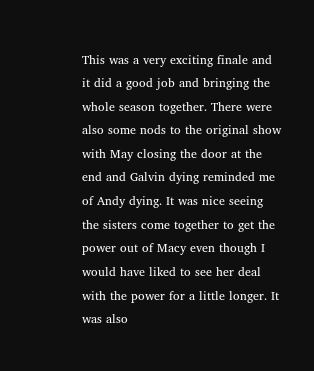This was a very exciting finale and it did a good job and bringing the whole season together. There were also some nods to the original show with May closing the door at the end and Galvin dying reminded me of Andy dying. It was nice seeing the sisters come together to get the power out of Macy even though I would have liked to see her deal with the power for a little longer. It was also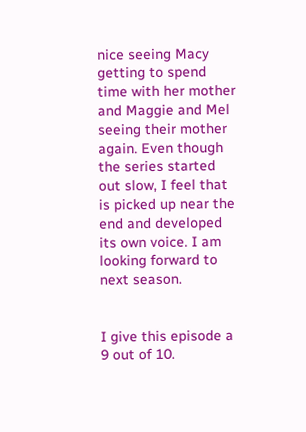nice seeing Macy getting to spend time with her mother and Maggie and Mel seeing their mother again. Even though the series started out slow, I feel that is picked up near the end and developed its own voice. I am looking forward to next season.


I give this episode a 9 out of 10.